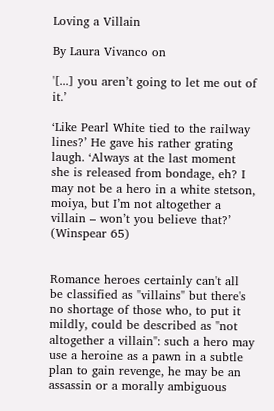Loving a Villain

By Laura Vivanco on

'[...] you aren’t going to let me out of it.’

‘Like Pearl White tied to the railway lines?’ He gave his rather grating laugh. ‘Always at the last moment she is released from bondage, eh? I may not be a hero in a white stetson, moiya, but I’m not altogether a villain – won’t you believe that?’ (Winspear 65)


Romance heroes certainly can't all be classified as "villains" but there's no shortage of those who, to put it mildly, could be described as "not altogether a villain": such a hero may use a heroine as a pawn in a subtle plan to gain revenge, he may be an assassin or a morally ambiguous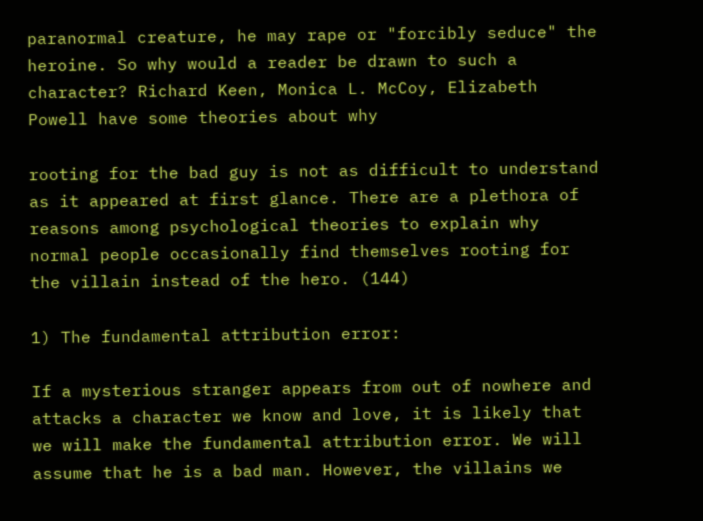paranormal creature, he may rape or "forcibly seduce" the heroine. So why would a reader be drawn to such a character? Richard Keen, Monica L. McCoy, Elizabeth Powell have some theories about why

rooting for the bad guy is not as difficult to understand as it appeared at first glance. There are a plethora of reasons among psychological theories to explain why normal people occasionally find themselves rooting for the villain instead of the hero. (144)

1) The fundamental attribution error:

If a mysterious stranger appears from out of nowhere and attacks a character we know and love, it is likely that we will make the fundamental attribution error. We will assume that he is a bad man. However, the villains we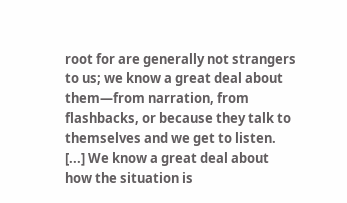root for are generally not strangers to us; we know a great deal about them—from narration, from flashbacks, or because they talk to themselves and we get to listen. [...] We know a great deal about how the situation is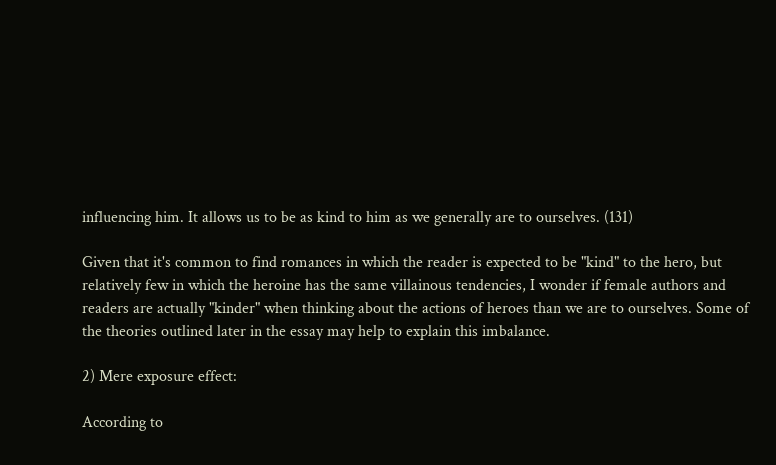influencing him. It allows us to be as kind to him as we generally are to ourselves. (131)

Given that it's common to find romances in which the reader is expected to be "kind" to the hero, but relatively few in which the heroine has the same villainous tendencies, I wonder if female authors and readers are actually "kinder" when thinking about the actions of heroes than we are to ourselves. Some of the theories outlined later in the essay may help to explain this imbalance.

2) Mere exposure effect:

According to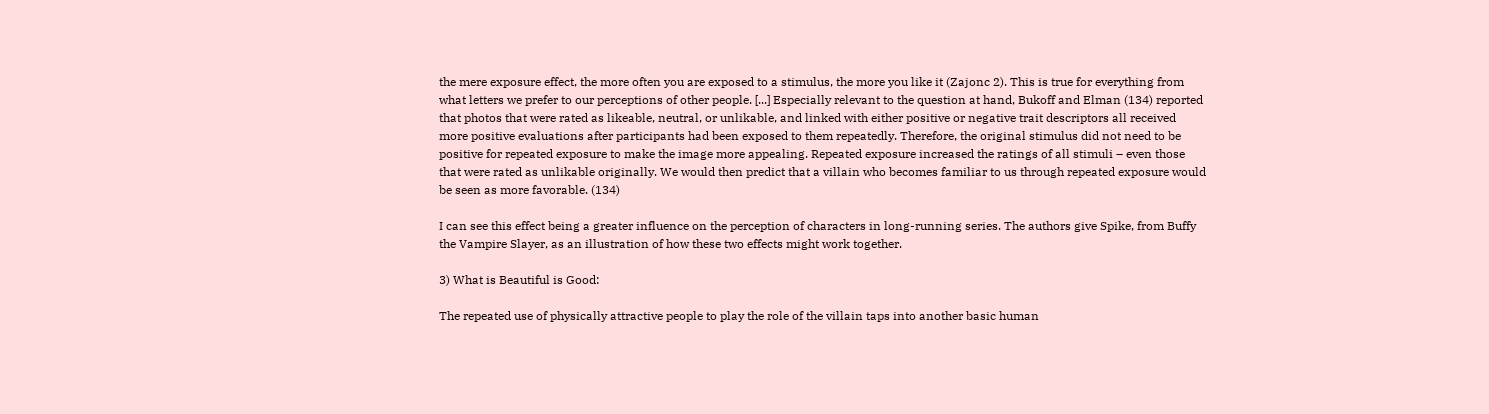the mere exposure effect, the more often you are exposed to a stimulus, the more you like it (Zajonc 2). This is true for everything from what letters we prefer to our perceptions of other people. [...] Especially relevant to the question at hand, Bukoff and Elman (134) reported that photos that were rated as likeable, neutral, or unlikable, and linked with either positive or negative trait descriptors all received more positive evaluations after participants had been exposed to them repeatedly. Therefore, the original stimulus did not need to be positive for repeated exposure to make the image more appealing. Repeated exposure increased the ratings of all stimuli – even those that were rated as unlikable originally. We would then predict that a villain who becomes familiar to us through repeated exposure would be seen as more favorable. (134)

I can see this effect being a greater influence on the perception of characters in long-running series. The authors give Spike, from Buffy the Vampire Slayer, as an illustration of how these two effects might work together.

3) What is Beautiful is Good:

The repeated use of physically attractive people to play the role of the villain taps into another basic human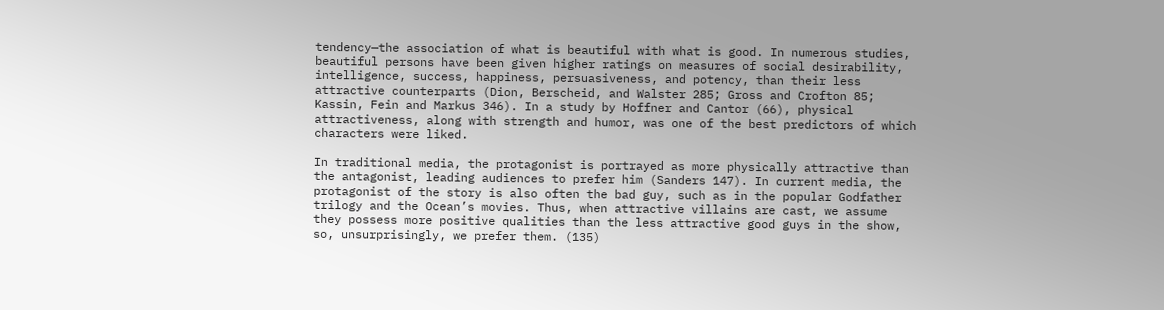tendency—the association of what is beautiful with what is good. In numerous studies, beautiful persons have been given higher ratings on measures of social desirability, intelligence, success, happiness, persuasiveness, and potency, than their less attractive counterparts (Dion, Berscheid, and Walster 285; Gross and Crofton 85; Kassin, Fein and Markus 346). In a study by Hoffner and Cantor (66), physical attractiveness, along with strength and humor, was one of the best predictors of which characters were liked.

In traditional media, the protagonist is portrayed as more physically attractive than the antagonist, leading audiences to prefer him (Sanders 147). In current media, the protagonist of the story is also often the bad guy, such as in the popular Godfather trilogy and the Ocean’s movies. Thus, when attractive villains are cast, we assume they possess more positive qualities than the less attractive good guys in the show, so, unsurprisingly, we prefer them. (135)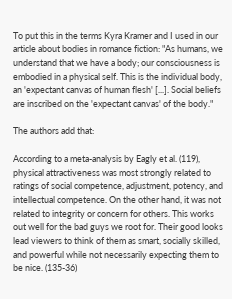To put this in the terms Kyra Kramer and I used in our article about bodies in romance fiction: "As humans, we understand that we have a body; our consciousness is embodied in a physical self. This is the individual body, an 'expectant canvas of human flesh' [...]. Social beliefs are inscribed on the 'expectant canvas' of the body."

The authors add that:

According to a meta-analysis by Eagly et al. (119), physical attractiveness was most strongly related to ratings of social competence, adjustment, potency, and intellectual competence. On the other hand, it was not related to integrity or concern for others. This works out well for the bad guys we root for. Their good looks lead viewers to think of them as smart, socially skilled, and powerful while not necessarily expecting them to be nice. (135-36)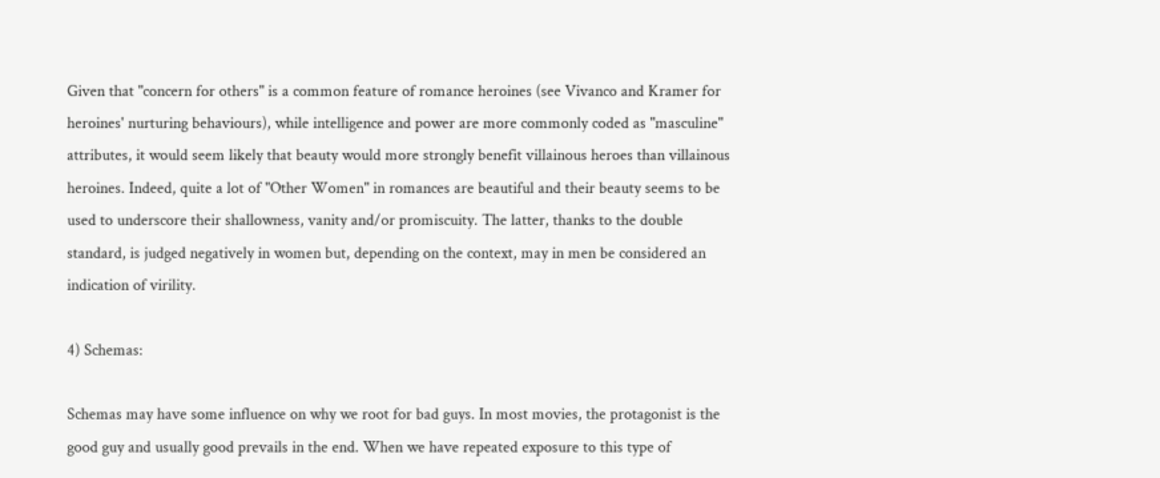Given that "concern for others" is a common feature of romance heroines (see Vivanco and Kramer for heroines' nurturing behaviours), while intelligence and power are more commonly coded as "masculine" attributes, it would seem likely that beauty would more strongly benefit villainous heroes than villainous heroines. Indeed, quite a lot of "Other Women" in romances are beautiful and their beauty seems to be used to underscore their shallowness, vanity and/or promiscuity. The latter, thanks to the double standard, is judged negatively in women but, depending on the context, may in men be considered an indication of virility.

4) Schemas:

Schemas may have some influence on why we root for bad guys. In most movies, the protagonist is the good guy and usually good prevails in the end. When we have repeated exposure to this type of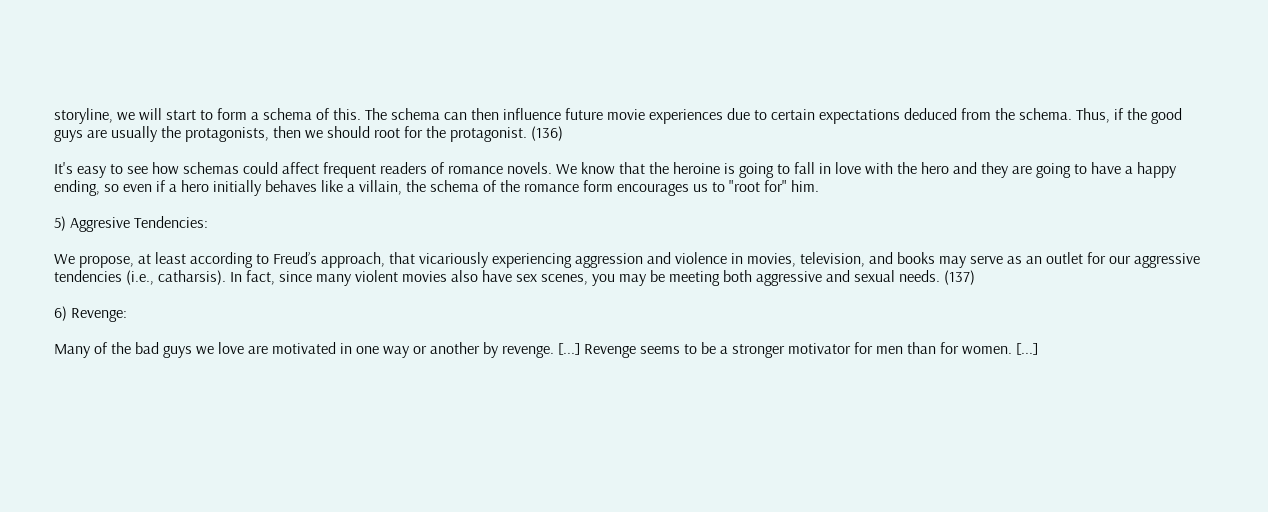storyline, we will start to form a schema of this. The schema can then influence future movie experiences due to certain expectations deduced from the schema. Thus, if the good guys are usually the protagonists, then we should root for the protagonist. (136)

It's easy to see how schemas could affect frequent readers of romance novels. We know that the heroine is going to fall in love with the hero and they are going to have a happy ending, so even if a hero initially behaves like a villain, the schema of the romance form encourages us to "root for" him.

5) Aggresive Tendencies:

We propose, at least according to Freud’s approach, that vicariously experiencing aggression and violence in movies, television, and books may serve as an outlet for our aggressive tendencies (i.e., catharsis). In fact, since many violent movies also have sex scenes, you may be meeting both aggressive and sexual needs. (137)

6) Revenge:

Many of the bad guys we love are motivated in one way or another by revenge. [...] Revenge seems to be a stronger motivator for men than for women. [...]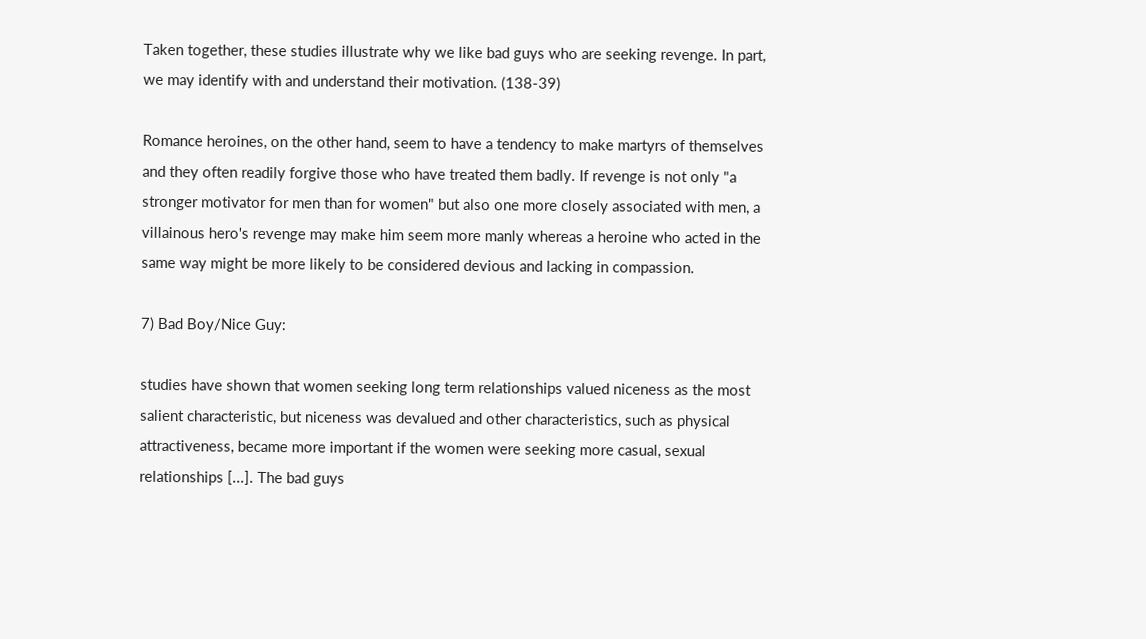Taken together, these studies illustrate why we like bad guys who are seeking revenge. In part, we may identify with and understand their motivation. (138-39)

Romance heroines, on the other hand, seem to have a tendency to make martyrs of themselves and they often readily forgive those who have treated them badly. If revenge is not only "a stronger motivator for men than for women" but also one more closely associated with men, a villainous hero's revenge may make him seem more manly whereas a heroine who acted in the same way might be more likely to be considered devious and lacking in compassion.

7) Bad Boy/Nice Guy:

studies have shown that women seeking long term relationships valued niceness as the most salient characteristic, but niceness was devalued and other characteristics, such as physical attractiveness, became more important if the women were seeking more casual, sexual relationships [...]. The bad guys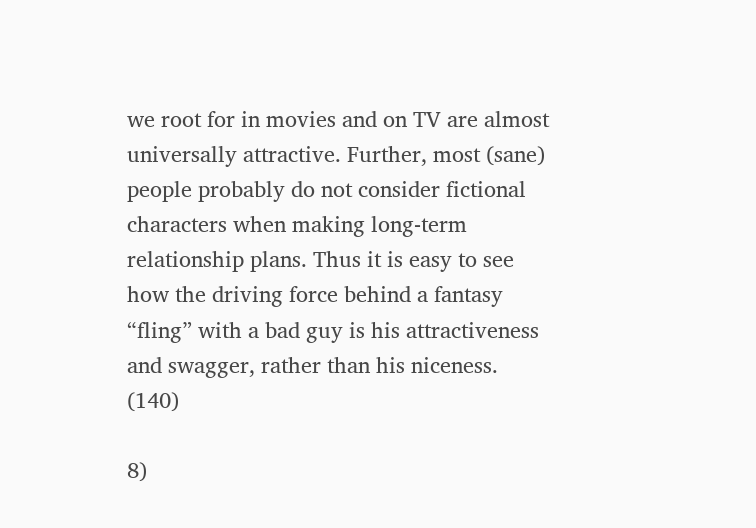we root for in movies and on TV are almost universally attractive. Further, most (sane) people probably do not consider fictional characters when making long-term relationship plans. Thus it is easy to see how the driving force behind a fantasy “fling” with a bad guy is his attractiveness and swagger, rather than his niceness. (140)

8)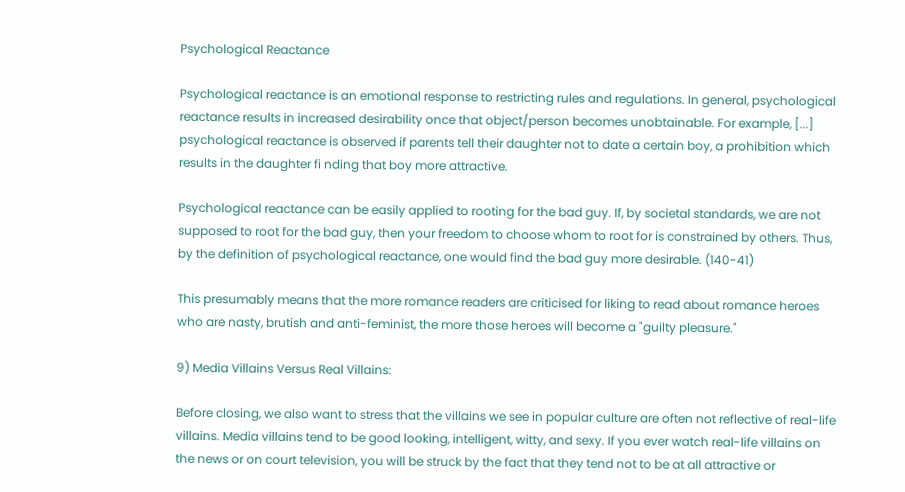Psychological Reactance

Psychological reactance is an emotional response to restricting rules and regulations. In general, psychological reactance results in increased desirability once that object/person becomes unobtainable. For example, [...] psychological reactance is observed if parents tell their daughter not to date a certain boy, a prohibition which results in the daughter fi nding that boy more attractive.

Psychological reactance can be easily applied to rooting for the bad guy. If, by societal standards, we are not supposed to root for the bad guy, then your freedom to choose whom to root for is constrained by others. Thus, by the definition of psychological reactance, one would find the bad guy more desirable. (140-41)

This presumably means that the more romance readers are criticised for liking to read about romance heroes who are nasty, brutish and anti-feminist, the more those heroes will become a "guilty pleasure."

9) Media Villains Versus Real Villains:

Before closing, we also want to stress that the villains we see in popular culture are often not reflective of real-life villains. Media villains tend to be good looking, intelligent, witty, and sexy. If you ever watch real-life villains on the news or on court television, you will be struck by the fact that they tend not to be at all attractive or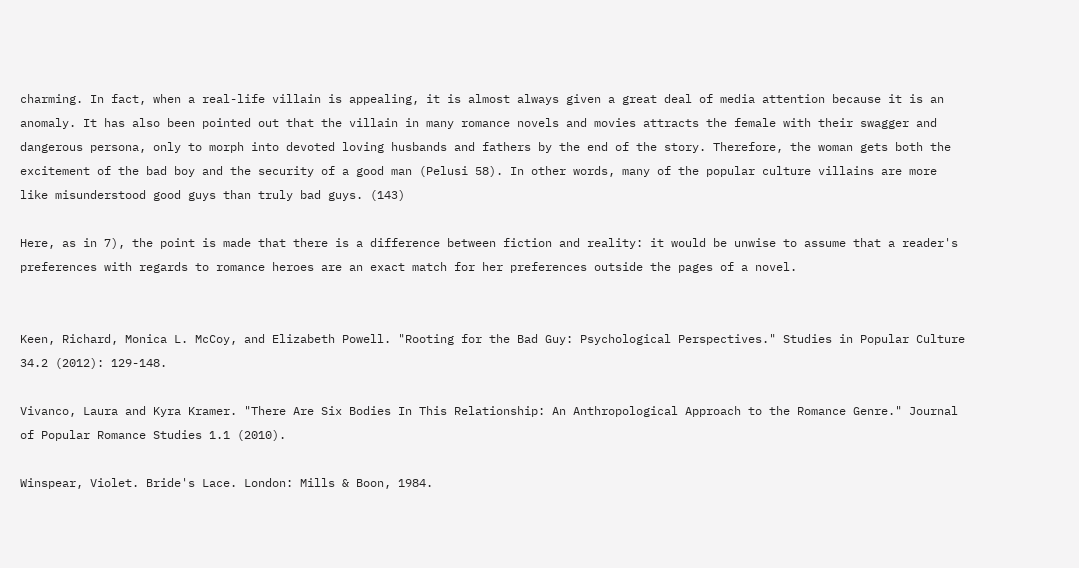charming. In fact, when a real-life villain is appealing, it is almost always given a great deal of media attention because it is an anomaly. It has also been pointed out that the villain in many romance novels and movies attracts the female with their swagger and dangerous persona, only to morph into devoted loving husbands and fathers by the end of the story. Therefore, the woman gets both the excitement of the bad boy and the security of a good man (Pelusi 58). In other words, many of the popular culture villains are more like misunderstood good guys than truly bad guys. (143)

Here, as in 7), the point is made that there is a difference between fiction and reality: it would be unwise to assume that a reader's preferences with regards to romance heroes are an exact match for her preferences outside the pages of a novel.


Keen, Richard, Monica L. McCoy, and Elizabeth Powell. "Rooting for the Bad Guy: Psychological Perspectives." Studies in Popular Culture 34.2 (2012): 129-148.

Vivanco, Laura and Kyra Kramer. "There Are Six Bodies In This Relationship: An Anthropological Approach to the Romance Genre." Journal of Popular Romance Studies 1.1 (2010).

Winspear, Violet. Bride's Lace. London: Mills & Boon, 1984.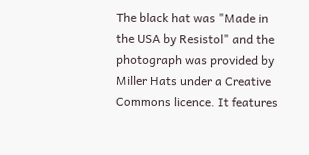The black hat was "Made in the USA by Resistol" and the photograph was provided by Miller Hats under a Creative Commons licence. It features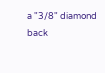a "3/8" diamond back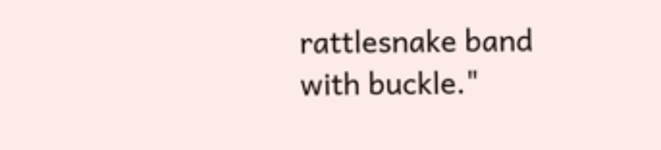rattlesnake band with buckle."